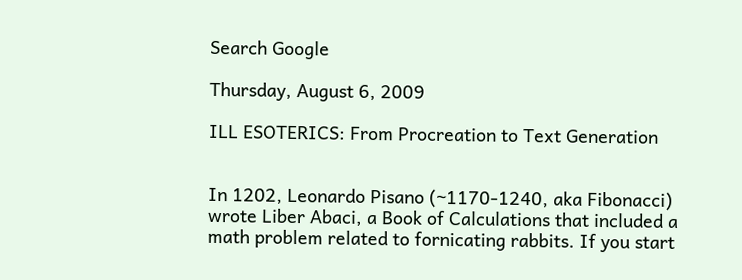Search Google

Thursday, August 6, 2009

ILL ESOTERICS: From Procreation to Text Generation


In 1202, Leonardo Pisano (~1170-1240, aka Fibonacci) wrote Liber Abaci, a Book of Calculations that included a math problem related to fornicating rabbits. If you start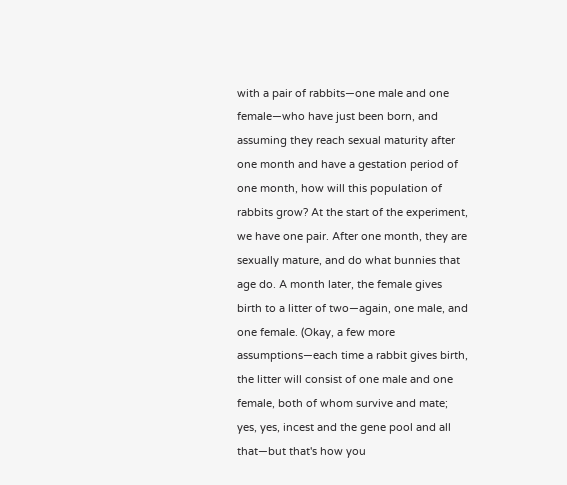with a pair of rabbits—one male and one female—who have just been born, and assuming they reach sexual maturity after one month and have a gestation period of one month, how will this population of rabbits grow? At the start of the experiment, we have one pair. After one month, they are sexually mature, and do what bunnies that age do. A month later, the female gives birth to a litter of two—again, one male, and one female. (Okay, a few more assumptions—each time a rabbit gives birth, the litter will consist of one male and one female, both of whom survive and mate; yes, yes, incest and the gene pool and all that—but that's how you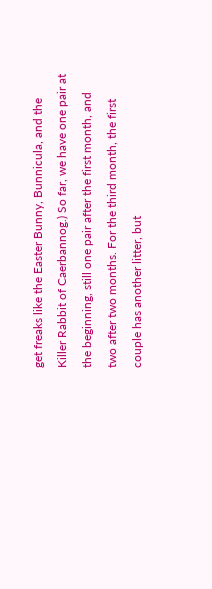get freaks like the Easter Bunny, Bunnicula, and the Killer Rabbit of Caerbannog.) So far, we have one pair at the beginning, still one pair after the first month, and two after two months. For the third month, the first couple has another litter, but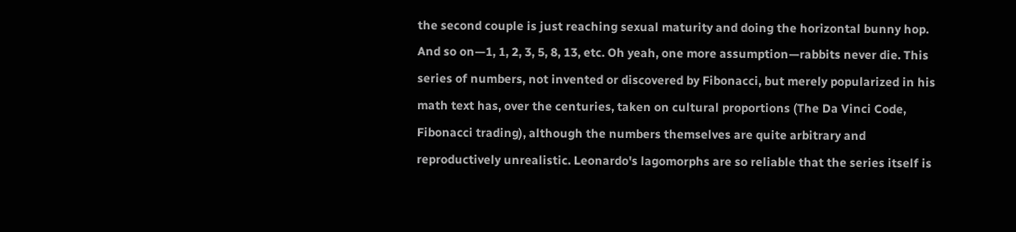the second couple is just reaching sexual maturity and doing the horizontal bunny hop. And so on—1, 1, 2, 3, 5, 8, 13, etc. Oh yeah, one more assumption—rabbits never die. This series of numbers, not invented or discovered by Fibonacci, but merely popularized in his math text has, over the centuries, taken on cultural proportions (The Da Vinci Code, Fibonacci trading), although the numbers themselves are quite arbitrary and reproductively unrealistic. Leonardo's lagomorphs are so reliable that the series itself is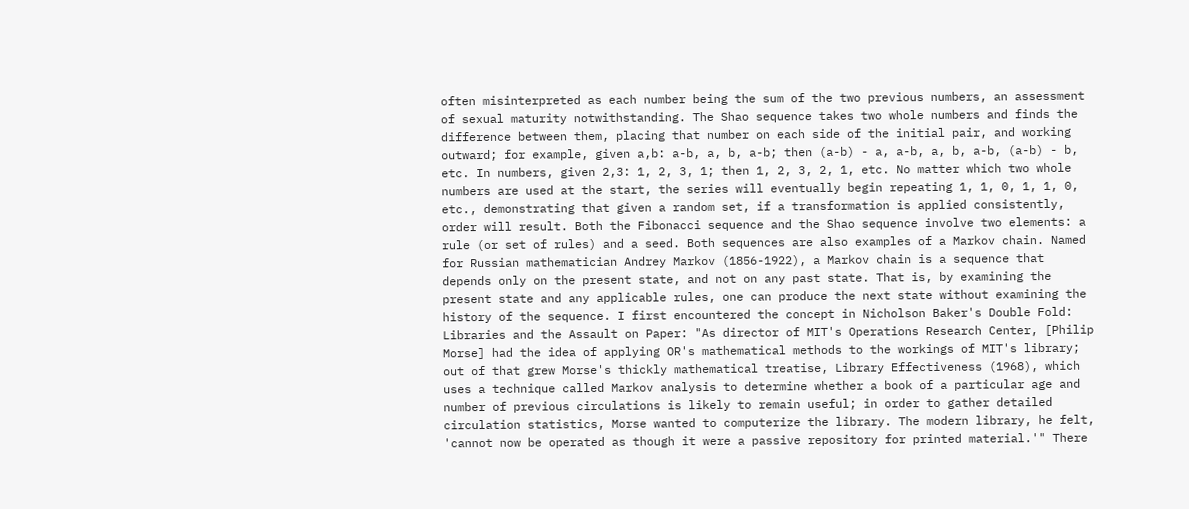often misinterpreted as each number being the sum of the two previous numbers, an assessment of sexual maturity notwithstanding. The Shao sequence takes two whole numbers and finds the difference between them, placing that number on each side of the initial pair, and working outward; for example, given a,b: a-b, a, b, a-b; then (a-b) - a, a-b, a, b, a-b, (a-b) - b, etc. In numbers, given 2,3: 1, 2, 3, 1; then 1, 2, 3, 2, 1, etc. No matter which two whole numbers are used at the start, the series will eventually begin repeating 1, 1, 0, 1, 1, 0, etc., demonstrating that given a random set, if a transformation is applied consistently, order will result. Both the Fibonacci sequence and the Shao sequence involve two elements: a rule (or set of rules) and a seed. Both sequences are also examples of a Markov chain. Named for Russian mathematician Andrey Markov (1856-1922), a Markov chain is a sequence that depends only on the present state, and not on any past state. That is, by examining the present state and any applicable rules, one can produce the next state without examining the history of the sequence. I first encountered the concept in Nicholson Baker's Double Fold: Libraries and the Assault on Paper: "As director of MIT's Operations Research Center, [Philip Morse] had the idea of applying OR's mathematical methods to the workings of MIT's library; out of that grew Morse's thickly mathematical treatise, Library Effectiveness (1968), which uses a technique called Markov analysis to determine whether a book of a particular age and number of previous circulations is likely to remain useful; in order to gather detailed circulation statistics, Morse wanted to computerize the library. The modern library, he felt, 'cannot now be operated as though it were a passive repository for printed material.'" There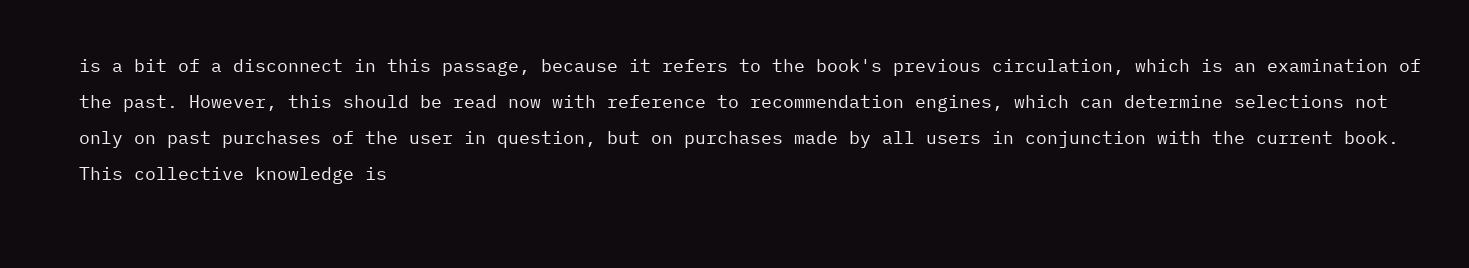is a bit of a disconnect in this passage, because it refers to the book's previous circulation, which is an examination of the past. However, this should be read now with reference to recommendation engines, which can determine selections not only on past purchases of the user in question, but on purchases made by all users in conjunction with the current book. This collective knowledge is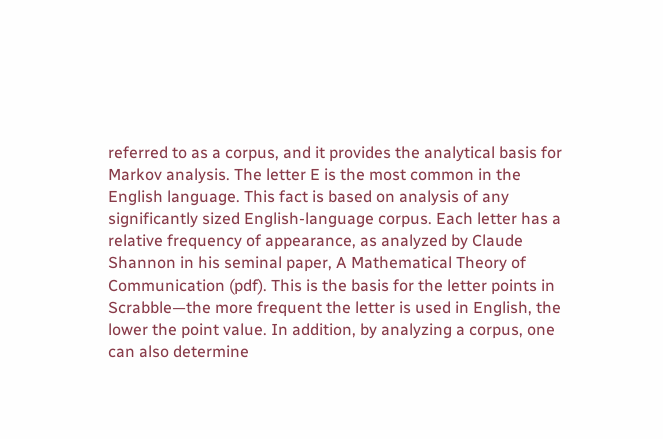referred to as a corpus, and it provides the analytical basis for Markov analysis. The letter E is the most common in the English language. This fact is based on analysis of any significantly sized English-language corpus. Each letter has a relative frequency of appearance, as analyzed by Claude Shannon in his seminal paper, A Mathematical Theory of Communication (pdf). This is the basis for the letter points in Scrabble—the more frequent the letter is used in English, the lower the point value. In addition, by analyzing a corpus, one can also determine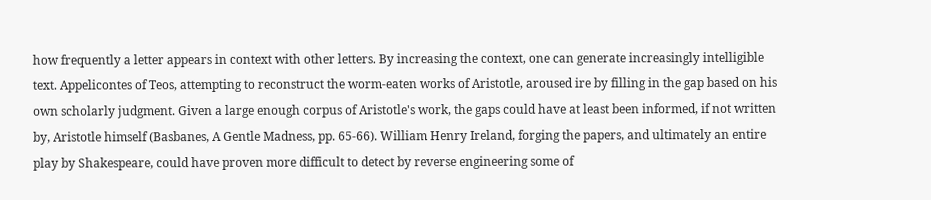how frequently a letter appears in context with other letters. By increasing the context, one can generate increasingly intelligible text. Appelicontes of Teos, attempting to reconstruct the worm-eaten works of Aristotle, aroused ire by filling in the gap based on his own scholarly judgment. Given a large enough corpus of Aristotle's work, the gaps could have at least been informed, if not written by, Aristotle himself (Basbanes, A Gentle Madness, pp. 65-66). William Henry Ireland, forging the papers, and ultimately an entire play by Shakespeare, could have proven more difficult to detect by reverse engineering some of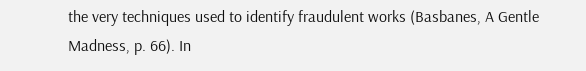the very techniques used to identify fraudulent works (Basbanes, A Gentle Madness, p. 66). In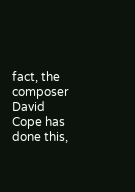fact, the composer David Cope has done this,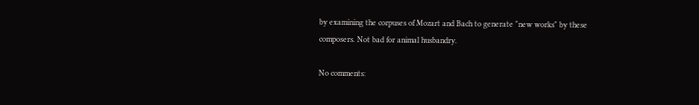by examining the corpuses of Mozart and Bach to generate "new works" by these composers. Not bad for animal husbandry.

No comments: